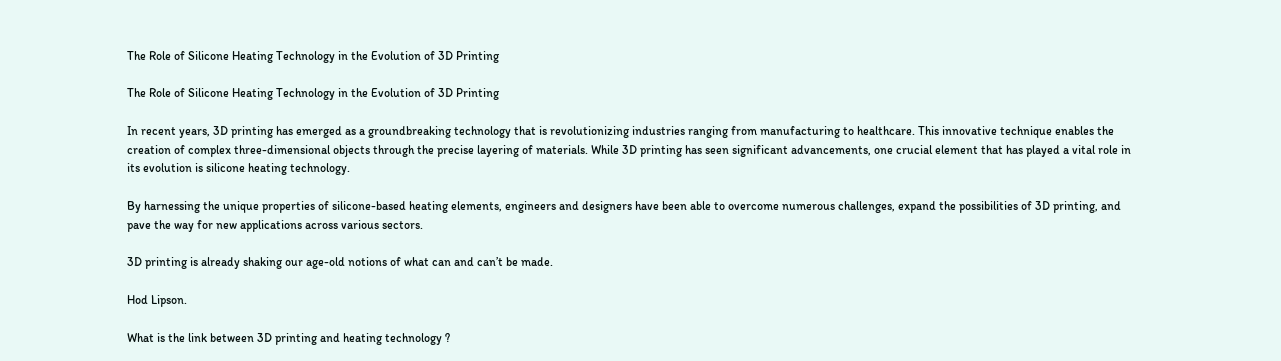The Role of Silicone Heating Technology in the Evolution of 3D Printing

The Role of Silicone Heating Technology in the Evolution of 3D Printing

In recent years, 3D printing has emerged as a groundbreaking technology that is revolutionizing industries ranging from manufacturing to healthcare. This innovative technique enables the creation of complex three-dimensional objects through the precise layering of materials. While 3D printing has seen significant advancements, one crucial element that has played a vital role in its evolution is silicone heating technology.

By harnessing the unique properties of silicone-based heating elements, engineers and designers have been able to overcome numerous challenges, expand the possibilities of 3D printing, and pave the way for new applications across various sectors.

3D printing is already shaking our age-old notions of what can and can’t be made.

Hod Lipson.

What is the link between 3D printing and heating technology ?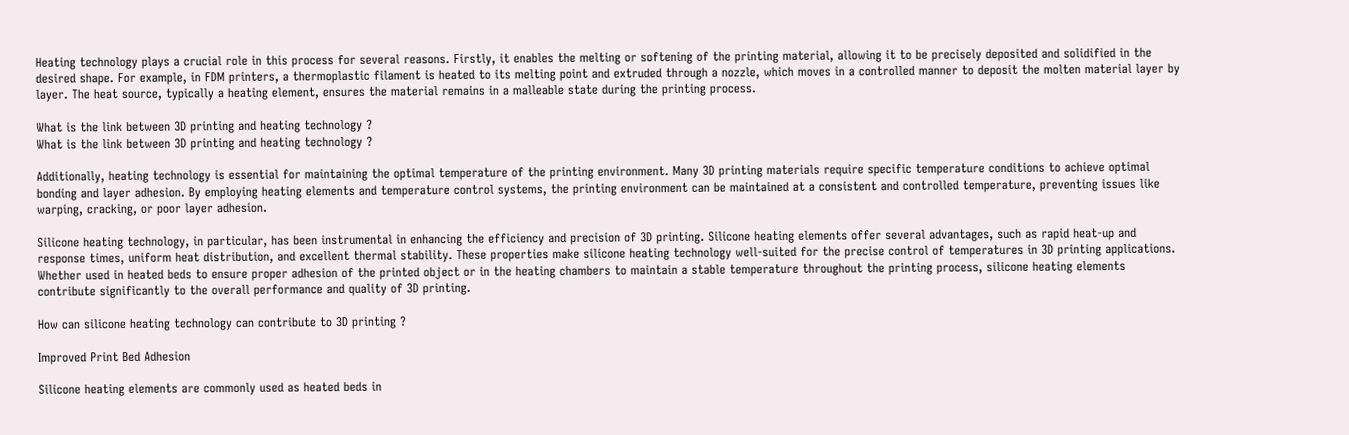Heating technology plays a crucial role in this process for several reasons. Firstly, it enables the melting or softening of the printing material, allowing it to be precisely deposited and solidified in the desired shape. For example, in FDM printers, a thermoplastic filament is heated to its melting point and extruded through a nozzle, which moves in a controlled manner to deposit the molten material layer by layer. The heat source, typically a heating element, ensures the material remains in a malleable state during the printing process.

What is the link between 3D printing and heating technology ?
What is the link between 3D printing and heating technology ?

Additionally, heating technology is essential for maintaining the optimal temperature of the printing environment. Many 3D printing materials require specific temperature conditions to achieve optimal bonding and layer adhesion. By employing heating elements and temperature control systems, the printing environment can be maintained at a consistent and controlled temperature, preventing issues like warping, cracking, or poor layer adhesion.

Silicone heating technology, in particular, has been instrumental in enhancing the efficiency and precision of 3D printing. Silicone heating elements offer several advantages, such as rapid heat-up and response times, uniform heat distribution, and excellent thermal stability. These properties make silicone heating technology well-suited for the precise control of temperatures in 3D printing applications. Whether used in heated beds to ensure proper adhesion of the printed object or in the heating chambers to maintain a stable temperature throughout the printing process, silicone heating elements contribute significantly to the overall performance and quality of 3D printing.

How can silicone heating technology can contribute to 3D printing ?

Improved Print Bed Adhesion

Silicone heating elements are commonly used as heated beds in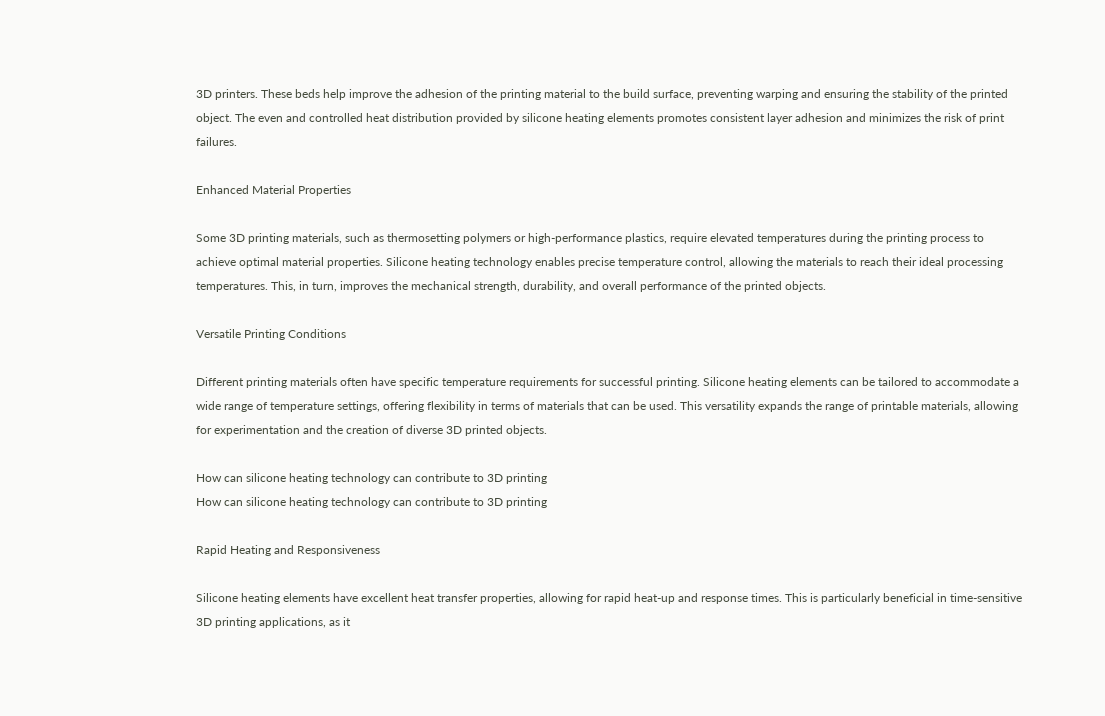3D printers. These beds help improve the adhesion of the printing material to the build surface, preventing warping and ensuring the stability of the printed object. The even and controlled heat distribution provided by silicone heating elements promotes consistent layer adhesion and minimizes the risk of print failures.

Enhanced Material Properties

Some 3D printing materials, such as thermosetting polymers or high-performance plastics, require elevated temperatures during the printing process to achieve optimal material properties. Silicone heating technology enables precise temperature control, allowing the materials to reach their ideal processing temperatures. This, in turn, improves the mechanical strength, durability, and overall performance of the printed objects.

Versatile Printing Conditions

Different printing materials often have specific temperature requirements for successful printing. Silicone heating elements can be tailored to accommodate a wide range of temperature settings, offering flexibility in terms of materials that can be used. This versatility expands the range of printable materials, allowing for experimentation and the creation of diverse 3D printed objects.

How can silicone heating technology can contribute to 3D printing
How can silicone heating technology can contribute to 3D printing

Rapid Heating and Responsiveness

Silicone heating elements have excellent heat transfer properties, allowing for rapid heat-up and response times. This is particularly beneficial in time-sensitive 3D printing applications, as it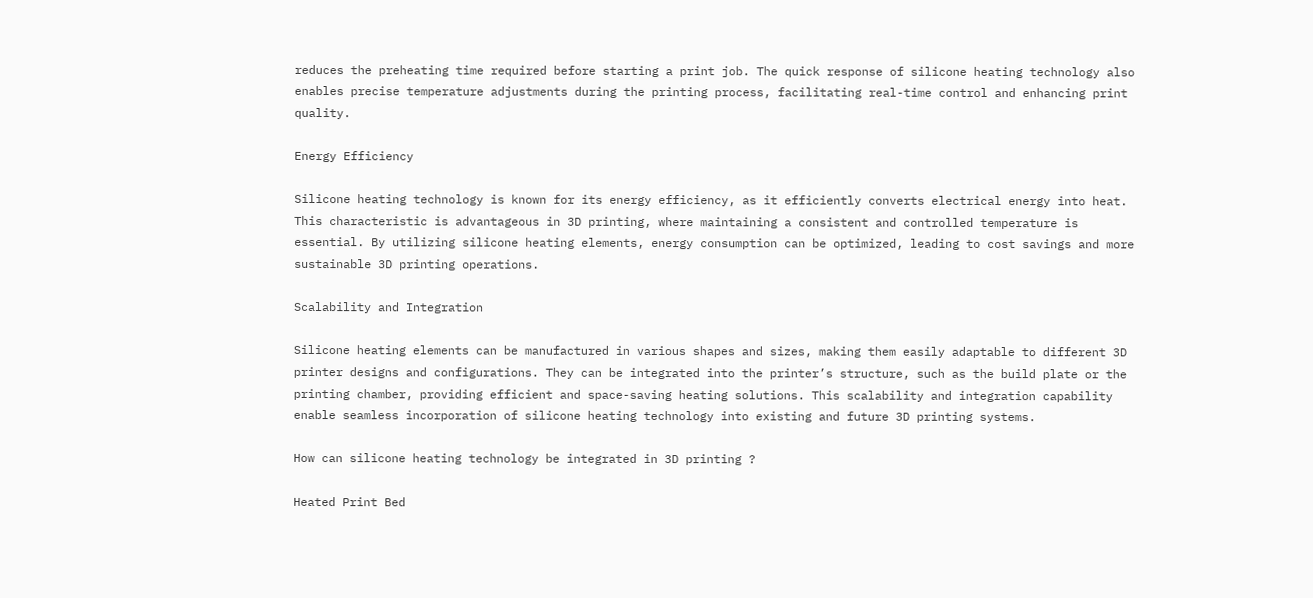reduces the preheating time required before starting a print job. The quick response of silicone heating technology also enables precise temperature adjustments during the printing process, facilitating real-time control and enhancing print quality.

Energy Efficiency

Silicone heating technology is known for its energy efficiency, as it efficiently converts electrical energy into heat. This characteristic is advantageous in 3D printing, where maintaining a consistent and controlled temperature is essential. By utilizing silicone heating elements, energy consumption can be optimized, leading to cost savings and more sustainable 3D printing operations.

Scalability and Integration

Silicone heating elements can be manufactured in various shapes and sizes, making them easily adaptable to different 3D printer designs and configurations. They can be integrated into the printer’s structure, such as the build plate or the printing chamber, providing efficient and space-saving heating solutions. This scalability and integration capability enable seamless incorporation of silicone heating technology into existing and future 3D printing systems.

How can silicone heating technology be integrated in 3D printing ?

Heated Print Bed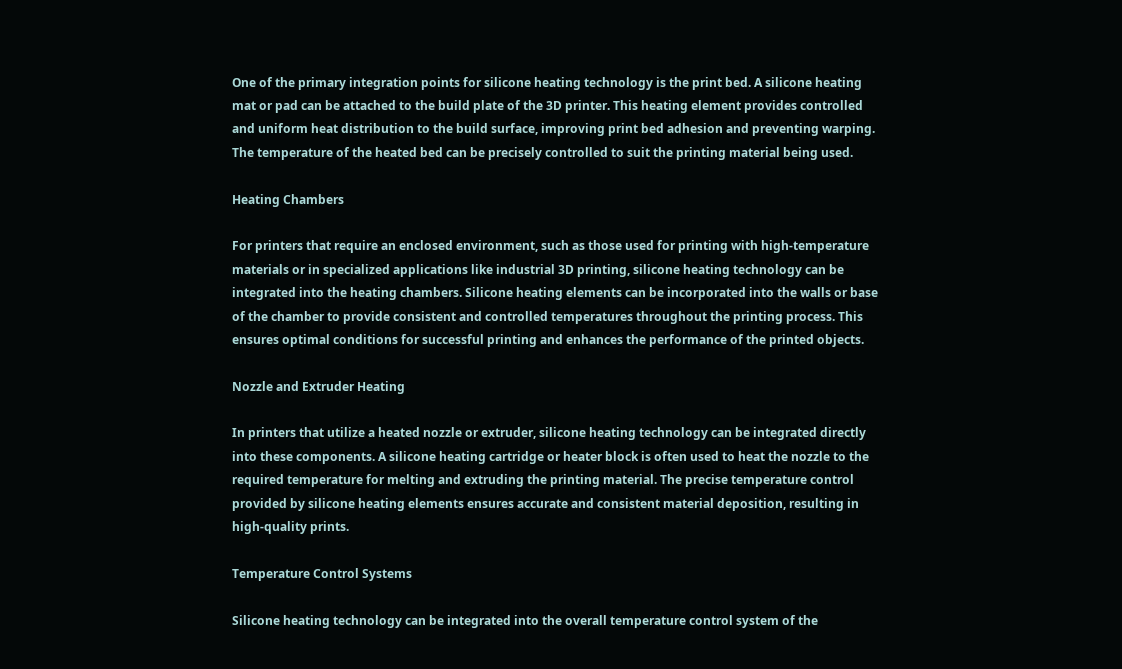One of the primary integration points for silicone heating technology is the print bed. A silicone heating mat or pad can be attached to the build plate of the 3D printer. This heating element provides controlled and uniform heat distribution to the build surface, improving print bed adhesion and preventing warping. The temperature of the heated bed can be precisely controlled to suit the printing material being used.

Heating Chambers

For printers that require an enclosed environment, such as those used for printing with high-temperature materials or in specialized applications like industrial 3D printing, silicone heating technology can be integrated into the heating chambers. Silicone heating elements can be incorporated into the walls or base of the chamber to provide consistent and controlled temperatures throughout the printing process. This ensures optimal conditions for successful printing and enhances the performance of the printed objects.

Nozzle and Extruder Heating

In printers that utilize a heated nozzle or extruder, silicone heating technology can be integrated directly into these components. A silicone heating cartridge or heater block is often used to heat the nozzle to the required temperature for melting and extruding the printing material. The precise temperature control provided by silicone heating elements ensures accurate and consistent material deposition, resulting in high-quality prints.

Temperature Control Systems

Silicone heating technology can be integrated into the overall temperature control system of the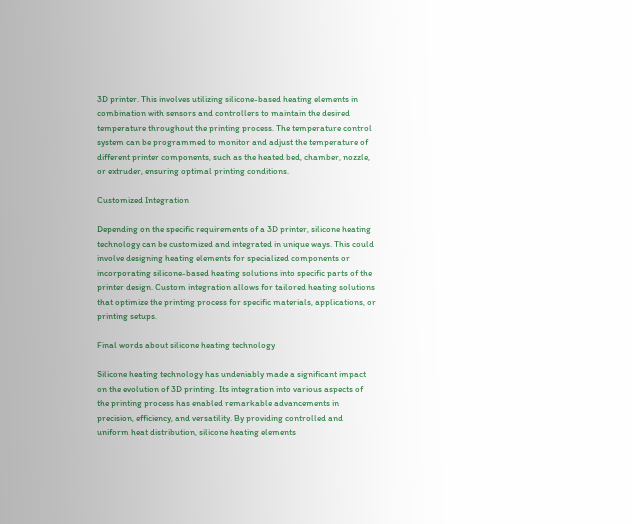3D printer. This involves utilizing silicone-based heating elements in combination with sensors and controllers to maintain the desired temperature throughout the printing process. The temperature control system can be programmed to monitor and adjust the temperature of different printer components, such as the heated bed, chamber, nozzle, or extruder, ensuring optimal printing conditions.

Customized Integration

Depending on the specific requirements of a 3D printer, silicone heating technology can be customized and integrated in unique ways. This could involve designing heating elements for specialized components or incorporating silicone-based heating solutions into specific parts of the printer design. Custom integration allows for tailored heating solutions that optimize the printing process for specific materials, applications, or printing setups.

Final words about silicone heating technology

Silicone heating technology has undeniably made a significant impact on the evolution of 3D printing. Its integration into various aspects of the printing process has enabled remarkable advancements in precision, efficiency, and versatility. By providing controlled and uniform heat distribution, silicone heating elements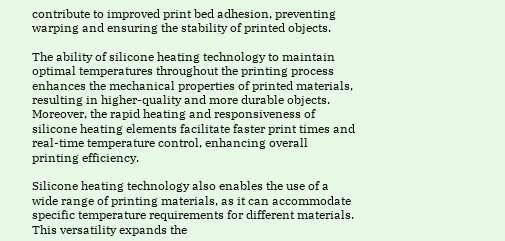contribute to improved print bed adhesion, preventing warping and ensuring the stability of printed objects.

The ability of silicone heating technology to maintain optimal temperatures throughout the printing process enhances the mechanical properties of printed materials, resulting in higher-quality and more durable objects. Moreover, the rapid heating and responsiveness of silicone heating elements facilitate faster print times and real-time temperature control, enhancing overall printing efficiency.

Silicone heating technology also enables the use of a wide range of printing materials, as it can accommodate specific temperature requirements for different materials. This versatility expands the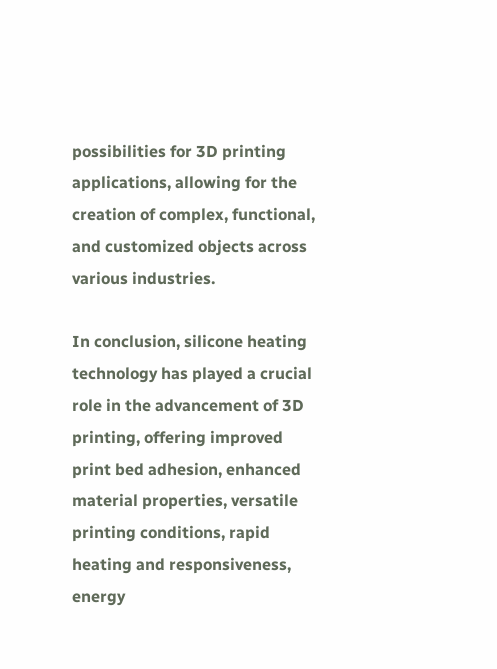possibilities for 3D printing applications, allowing for the creation of complex, functional, and customized objects across various industries.

In conclusion, silicone heating technology has played a crucial role in the advancement of 3D printing, offering improved print bed adhesion, enhanced material properties, versatile printing conditions, rapid heating and responsiveness, energy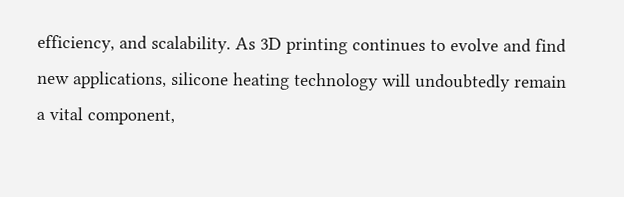efficiency, and scalability. As 3D printing continues to evolve and find new applications, silicone heating technology will undoubtedly remain a vital component,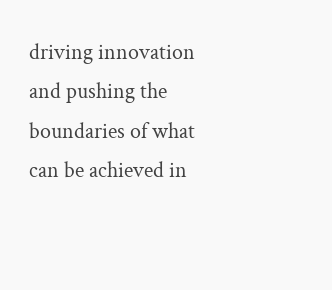driving innovation and pushing the boundaries of what can be achieved in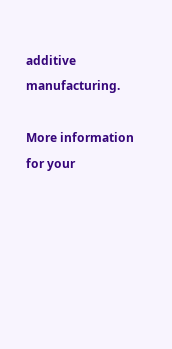additive manufacturing.

More information for your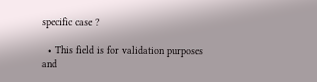specific case ?

  • This field is for validation purposes and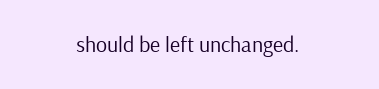should be left unchanged.